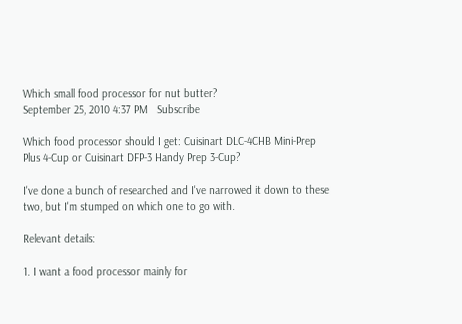Which small food processor for nut butter?
September 25, 2010 4:37 PM   Subscribe

Which food processor should I get: Cuisinart DLC-4CHB Mini-Prep Plus 4-Cup or Cuisinart DFP-3 Handy Prep 3-Cup?

I've done a bunch of researched and I've narrowed it down to these two, but I'm stumped on which one to go with.

Relevant details:

1. I want a food processor mainly for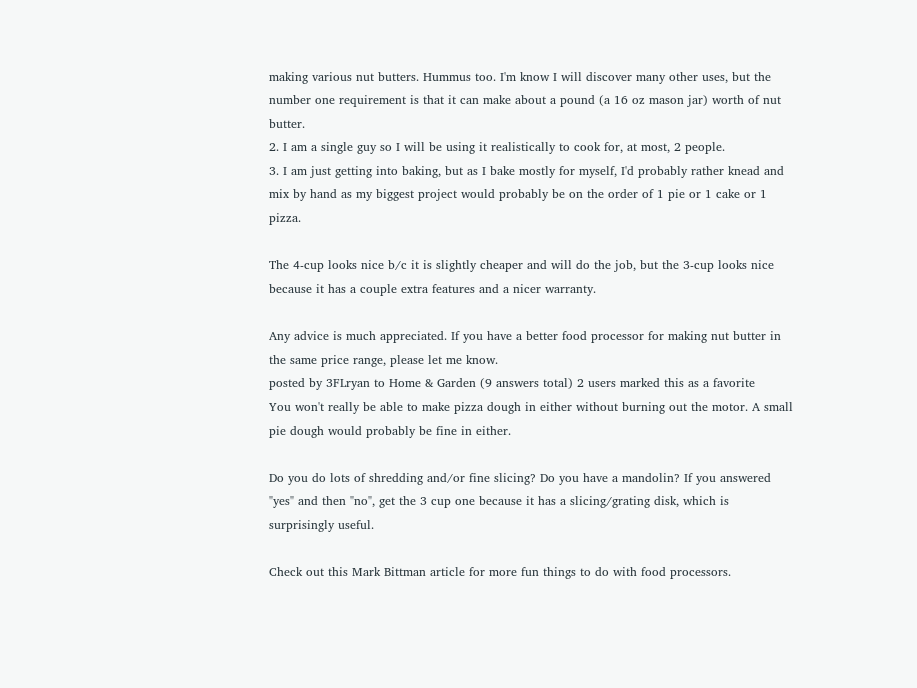making various nut butters. Hummus too. I'm know I will discover many other uses, but the number one requirement is that it can make about a pound (a 16 oz mason jar) worth of nut butter.
2. I am a single guy so I will be using it realistically to cook for, at most, 2 people.
3. I am just getting into baking, but as I bake mostly for myself, I'd probably rather knead and mix by hand as my biggest project would probably be on the order of 1 pie or 1 cake or 1 pizza.

The 4-cup looks nice b/c it is slightly cheaper and will do the job, but the 3-cup looks nice because it has a couple extra features and a nicer warranty.

Any advice is much appreciated. If you have a better food processor for making nut butter in the same price range, please let me know.
posted by 3FLryan to Home & Garden (9 answers total) 2 users marked this as a favorite
You won't really be able to make pizza dough in either without burning out the motor. A small pie dough would probably be fine in either.

Do you do lots of shredding and/or fine slicing? Do you have a mandolin? If you answered "yes" and then "no", get the 3 cup one because it has a slicing/grating disk, which is surprisingly useful.

Check out this Mark Bittman article for more fun things to do with food processors.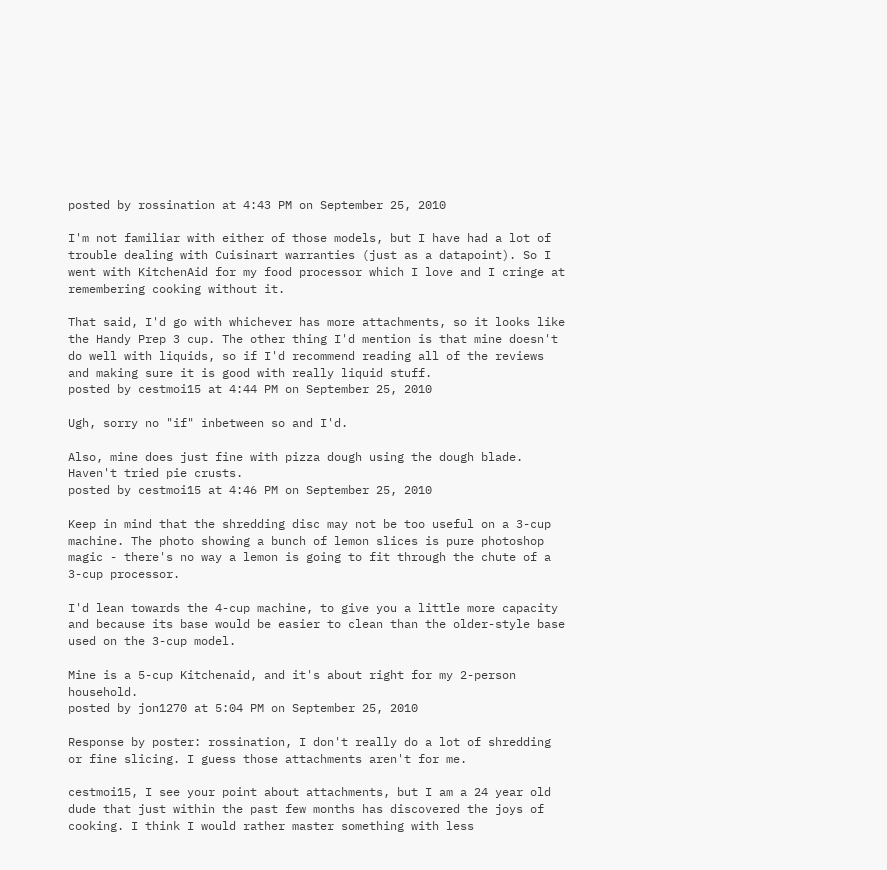posted by rossination at 4:43 PM on September 25, 2010

I'm not familiar with either of those models, but I have had a lot of trouble dealing with Cuisinart warranties (just as a datapoint). So I went with KitchenAid for my food processor which I love and I cringe at remembering cooking without it.

That said, I'd go with whichever has more attachments, so it looks like the Handy Prep 3 cup. The other thing I'd mention is that mine doesn't do well with liquids, so if I'd recommend reading all of the reviews and making sure it is good with really liquid stuff.
posted by cestmoi15 at 4:44 PM on September 25, 2010

Ugh, sorry no "if" inbetween so and I'd.

Also, mine does just fine with pizza dough using the dough blade. Haven't tried pie crusts.
posted by cestmoi15 at 4:46 PM on September 25, 2010

Keep in mind that the shredding disc may not be too useful on a 3-cup machine. The photo showing a bunch of lemon slices is pure photoshop magic - there's no way a lemon is going to fit through the chute of a 3-cup processor.

I'd lean towards the 4-cup machine, to give you a little more capacity and because its base would be easier to clean than the older-style base used on the 3-cup model.

Mine is a 5-cup Kitchenaid, and it's about right for my 2-person household.
posted by jon1270 at 5:04 PM on September 25, 2010

Response by poster: rossination, I don't really do a lot of shredding or fine slicing. I guess those attachments aren't for me.

cestmoi15, I see your point about attachments, but I am a 24 year old dude that just within the past few months has discovered the joys of cooking. I think I would rather master something with less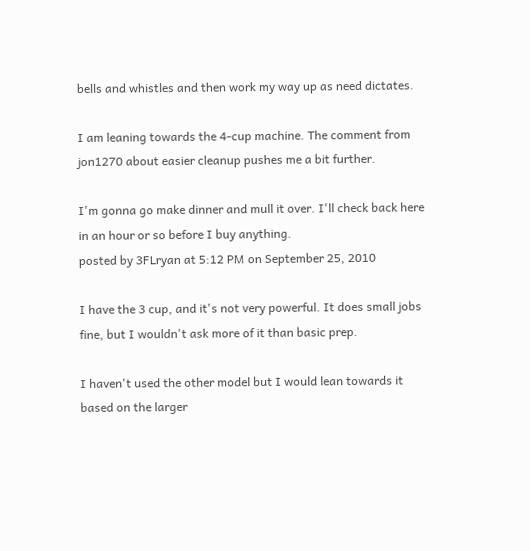bells and whistles and then work my way up as need dictates.

I am leaning towards the 4-cup machine. The comment from jon1270 about easier cleanup pushes me a bit further.

I'm gonna go make dinner and mull it over. I'll check back here in an hour or so before I buy anything.
posted by 3FLryan at 5:12 PM on September 25, 2010

I have the 3 cup, and it's not very powerful. It does small jobs fine, but I wouldn't ask more of it than basic prep.

I haven't used the other model but I would lean towards it based on the larger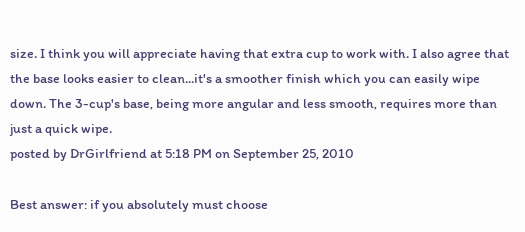size. I think you will appreciate having that extra cup to work with. I also agree that the base looks easier to clean...it's a smoother finish which you can easily wipe down. The 3-cup's base, being more angular and less smooth, requires more than just a quick wipe.
posted by DrGirlfriend at 5:18 PM on September 25, 2010

Best answer: if you absolutely must choose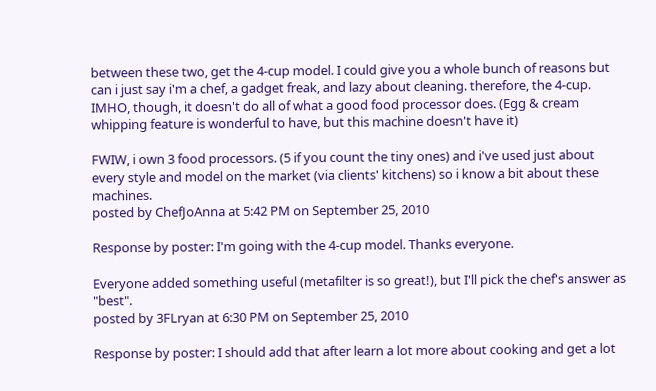between these two, get the 4-cup model. I could give you a whole bunch of reasons but can i just say i'm a chef, a gadget freak, and lazy about cleaning. therefore, the 4-cup. IMHO, though, it doesn't do all of what a good food processor does. (Egg & cream whipping feature is wonderful to have, but this machine doesn't have it)

FWIW, i own 3 food processors. (5 if you count the tiny ones) and i've used just about every style and model on the market (via clients' kitchens) so i know a bit about these machines.
posted by ChefJoAnna at 5:42 PM on September 25, 2010

Response by poster: I'm going with the 4-cup model. Thanks everyone.

Everyone added something useful (metafilter is so great!), but I'll pick the chef's answer as "best".
posted by 3FLryan at 6:30 PM on September 25, 2010

Response by poster: I should add that after learn a lot more about cooking and get a lot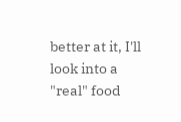better at it, I'll look into a "real" food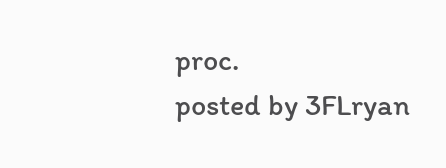proc.
posted by 3FLryan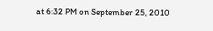at 6:32 PM on September 25, 2010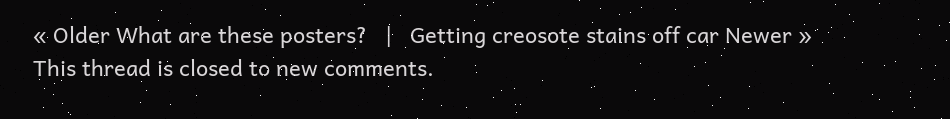« Older What are these posters?   |   Getting creosote stains off car Newer »
This thread is closed to new comments.